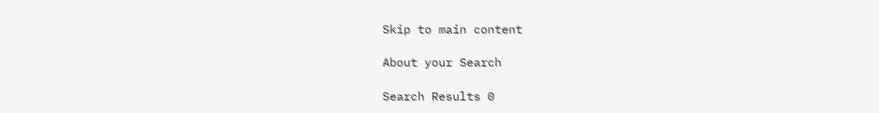Skip to main content

About your Search

Search Results 0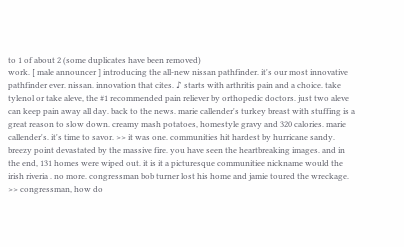to 1 of about 2 (some duplicates have been removed)
work. [ male announcer ] introducing the all-new nissan pathfinder. it's our most innovative pathfinder ever. nissan. innovation that cites. ♪ starts with arthritis pain and a choice. take tylenol or take aleve, the #1 recommended pain reliever by orthopedic doctors. just two aleve can keep pain away all day. back to the news. marie callender's turkey breast with stuffing is a great reason to slow down. creamy mash potatoes, homestyle gravy and 320 calories. marie callender's. it's time to savor. >> it was one. communities hit hardest by hurricane sandy. breezy point devastated by the massive fire. you have seen the heartbreaking images. and in the end, 131 homes were wiped out. it is it a picturesque communitiee nickname would the irish riveria . no more. congressman bob turner lost his home and jamie toured the wreckage. >> congressman, how do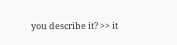you describe it? >> it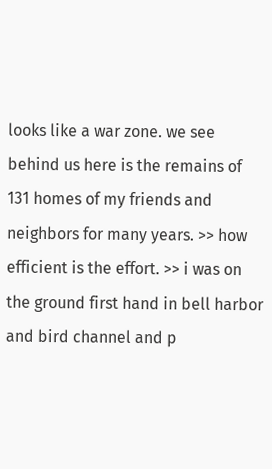looks like a war zone. we see behind us here is the remains of 131 homes of my friends and neighbors for many years. >> how efficient is the effort. >> i was on the ground first hand in bell harbor and bird channel and p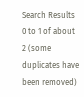Search Results 0 to 1 of about 2 (some duplicates have been removed)